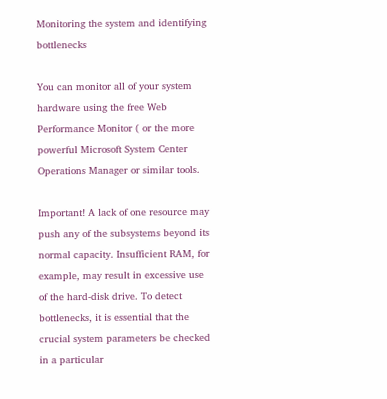Monitoring the system and identifying bottlenecks

You can monitor all of your system hardware using the free Web Performance Monitor ( or the more powerful Microsoft System Center Operations Manager or similar tools.

Important! A lack of one resource may push any of the subsystems beyond its normal capacity. Insufficient RAM, for example, may result in excessive use of the hard-disk drive. To detect bottlenecks, it is essential that the crucial system parameters be checked in a particular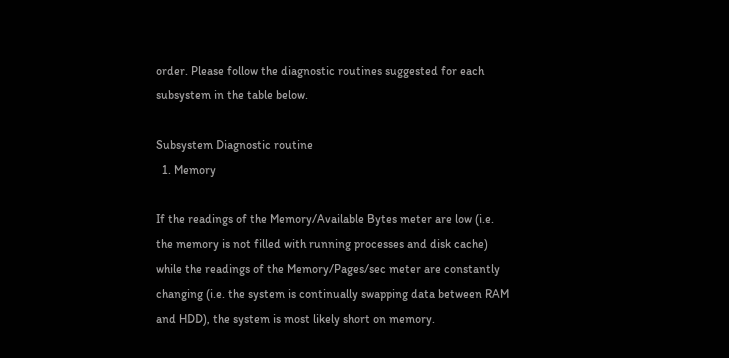order. Please follow the diagnostic routines suggested for each subsystem in the table below.

Subsystem Diagnostic routine
  1. Memory

If the readings of the Memory/Available Bytes meter are low (i.e. the memory is not filled with running processes and disk cache) while the readings of the Memory/Pages/sec meter are constantly changing (i.e. the system is continually swapping data between RAM and HDD), the system is most likely short on memory.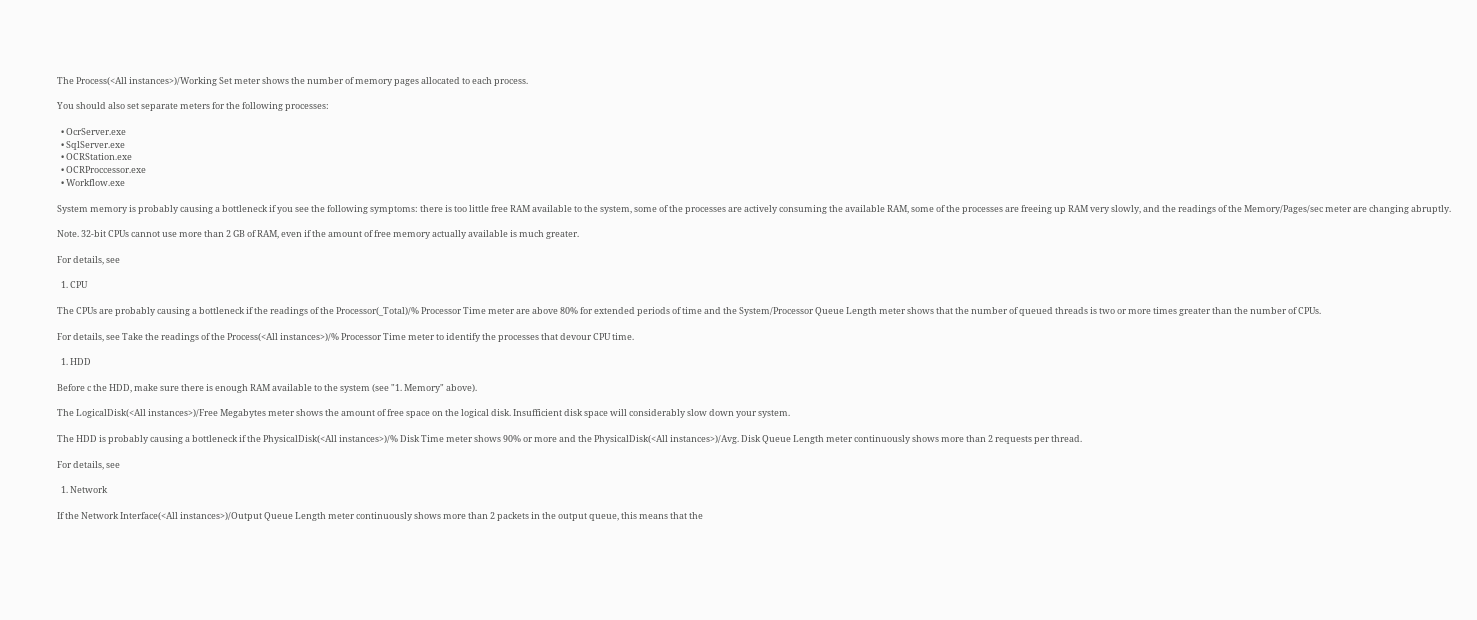The Process(<All instances>)/Working Set meter shows the number of memory pages allocated to each process.

You should also set separate meters for the following processes:

  • OcrServer.exe
  • SqlServer.exe
  • OCRStation.exe
  • OCRProccessor.exe
  • Workflow.exe

System memory is probably causing a bottleneck if you see the following symptoms: there is too little free RAM available to the system, some of the processes are actively consuming the available RAM, some of the processes are freeing up RAM very slowly, and the readings of the Memory/Pages/sec meter are changing abruptly.

Note. 32-bit CPUs cannot use more than 2 GB of RAM, even if the amount of free memory actually available is much greater.

For details, see

  1. CPU

The CPUs are probably causing a bottleneck if the readings of the Processor(_Total)/% Processor Time meter are above 80% for extended periods of time and the System/Processor Queue Length meter shows that the number of queued threads is two or more times greater than the number of CPUs.

For details, see Take the readings of the Process(<All instances>)/% Processor Time meter to identify the processes that devour CPU time.

  1. HDD

Before c the HDD, make sure there is enough RAM available to the system (see "1. Memory" above).

The LogicalDisk(<All instances>)/Free Megabytes meter shows the amount of free space on the logical disk. Insufficient disk space will considerably slow down your system.

The HDD is probably causing a bottleneck if the PhysicalDisk(<All instances>)/% Disk Time meter shows 90% or more and the PhysicalDisk(<All instances>)/Avg. Disk Queue Length meter continuously shows more than 2 requests per thread.

For details, see

  1. Network

If the Network Interface(<All instances>)/Output Queue Length meter continuously shows more than 2 packets in the output queue, this means that the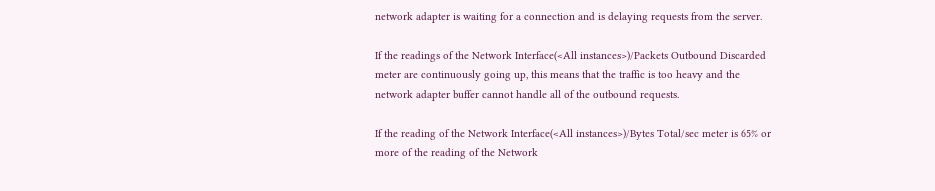network adapter is waiting for a connection and is delaying requests from the server.

If the readings of the Network Interface(<All instances>)/Packets Outbound Discarded meter are continuously going up, this means that the traffic is too heavy and the network adapter buffer cannot handle all of the outbound requests.

If the reading of the Network Interface(<All instances>)/Bytes Total/sec meter is 65% or more of the reading of the Network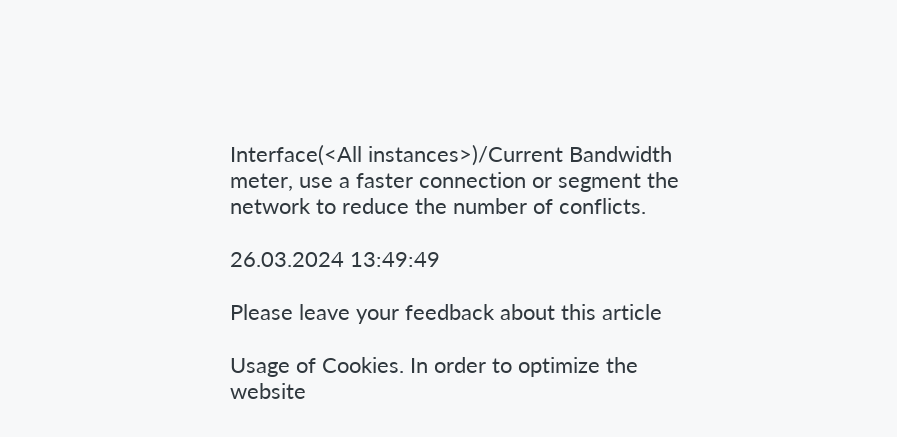Interface(<All instances>)/Current Bandwidth meter, use a faster connection or segment the network to reduce the number of conflicts.

26.03.2024 13:49:49

Please leave your feedback about this article

Usage of Cookies. In order to optimize the website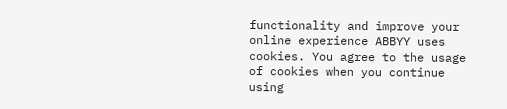functionality and improve your online experience ABBYY uses cookies. You agree to the usage of cookies when you continue using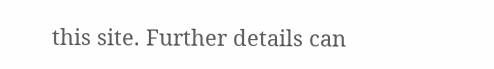this site. Further details can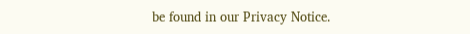be found in our Privacy Notice.